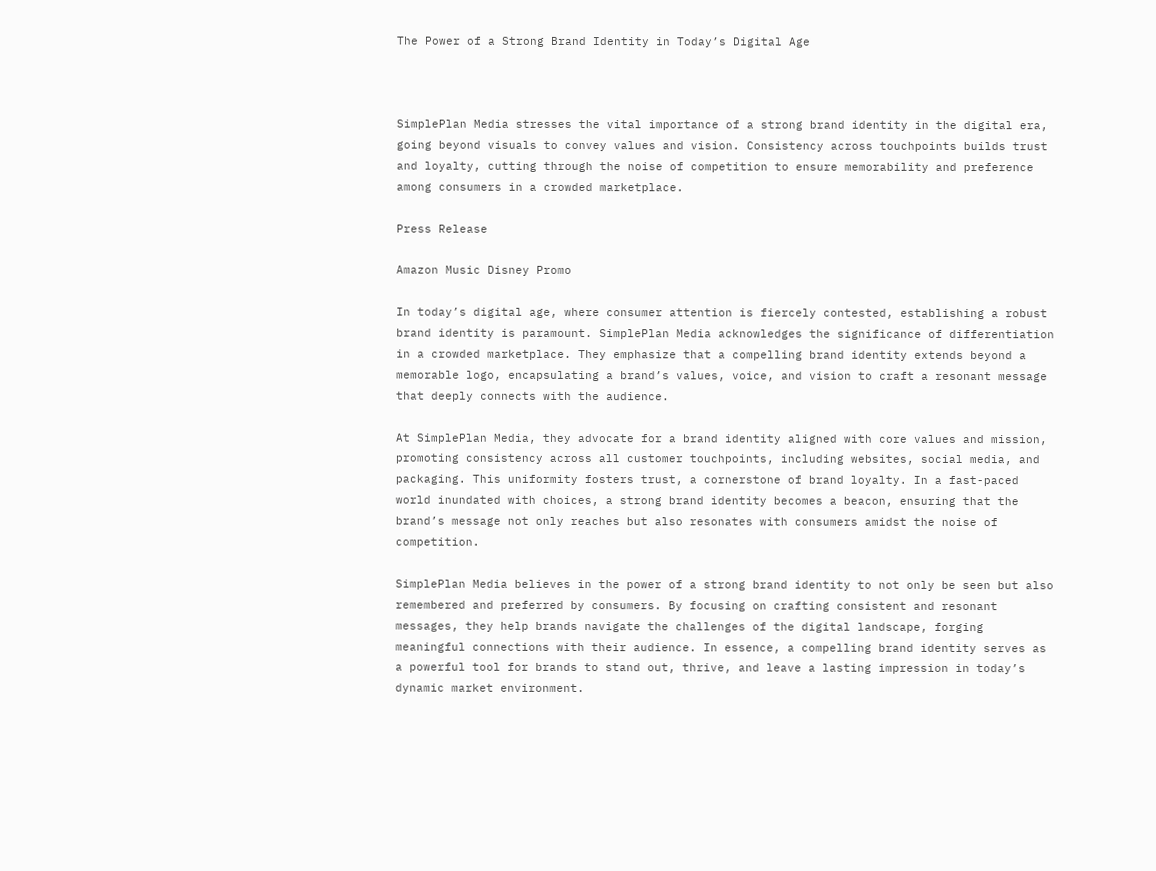The Power of a Strong Brand Identity in Today’s Digital Age



SimplePlan Media stresses the vital importance of a strong brand identity in the digital era, going beyond visuals to convey values and vision. Consistency across touchpoints builds trust and loyalty, cutting through the noise of competition to ensure memorability and preference among consumers in a crowded marketplace.

Press Release

Amazon Music Disney Promo

In today’s digital age, where consumer attention is fiercely contested, establishing a robust brand identity is paramount. SimplePlan Media acknowledges the significance of differentiation in a crowded marketplace. They emphasize that a compelling brand identity extends beyond a memorable logo, encapsulating a brand’s values, voice, and vision to craft a resonant message that deeply connects with the audience.

At SimplePlan Media, they advocate for a brand identity aligned with core values and mission, promoting consistency across all customer touchpoints, including websites, social media, and packaging. This uniformity fosters trust, a cornerstone of brand loyalty. In a fast-paced world inundated with choices, a strong brand identity becomes a beacon, ensuring that the brand’s message not only reaches but also resonates with consumers amidst the noise of competition.

SimplePlan Media believes in the power of a strong brand identity to not only be seen but also remembered and preferred by consumers. By focusing on crafting consistent and resonant messages, they help brands navigate the challenges of the digital landscape, forging meaningful connections with their audience. In essence, a compelling brand identity serves as a powerful tool for brands to stand out, thrive, and leave a lasting impression in today’s dynamic market environment.